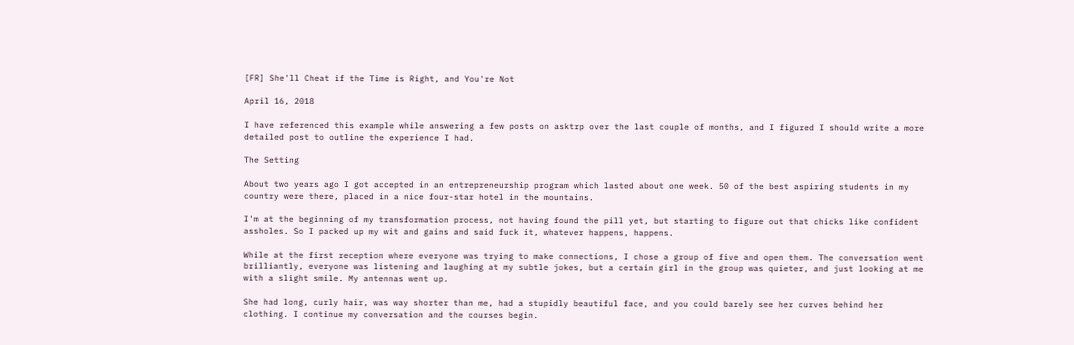[FR] She'll Cheat if the Time is Right, and You're Not

April 16, 2018

I have referenced this example while answering a few posts on asktrp over the last couple of months, and I figured I should write a more detailed post to outline the experience I had.

The Setting

About two years ago I got accepted in an entrepreneurship program which lasted about one week. 50 of the best aspiring students in my country were there, placed in a nice four-star hotel in the mountains.

I'm at the beginning of my transformation process, not having found the pill yet, but starting to figure out that chicks like confident assholes. So I packed up my wit and gains and said fuck it, whatever happens, happens.

While at the first reception where everyone was trying to make connections, I chose a group of five and open them. The conversation went brilliantly, everyone was listening and laughing at my subtle jokes, but a certain girl in the group was quieter, and just looking at me with a slight smile. My antennas went up.

She had long, curly hair, was way shorter than me, had a stupidly beautiful face, and you could barely see her curves behind her clothing. I continue my conversation and the courses begin.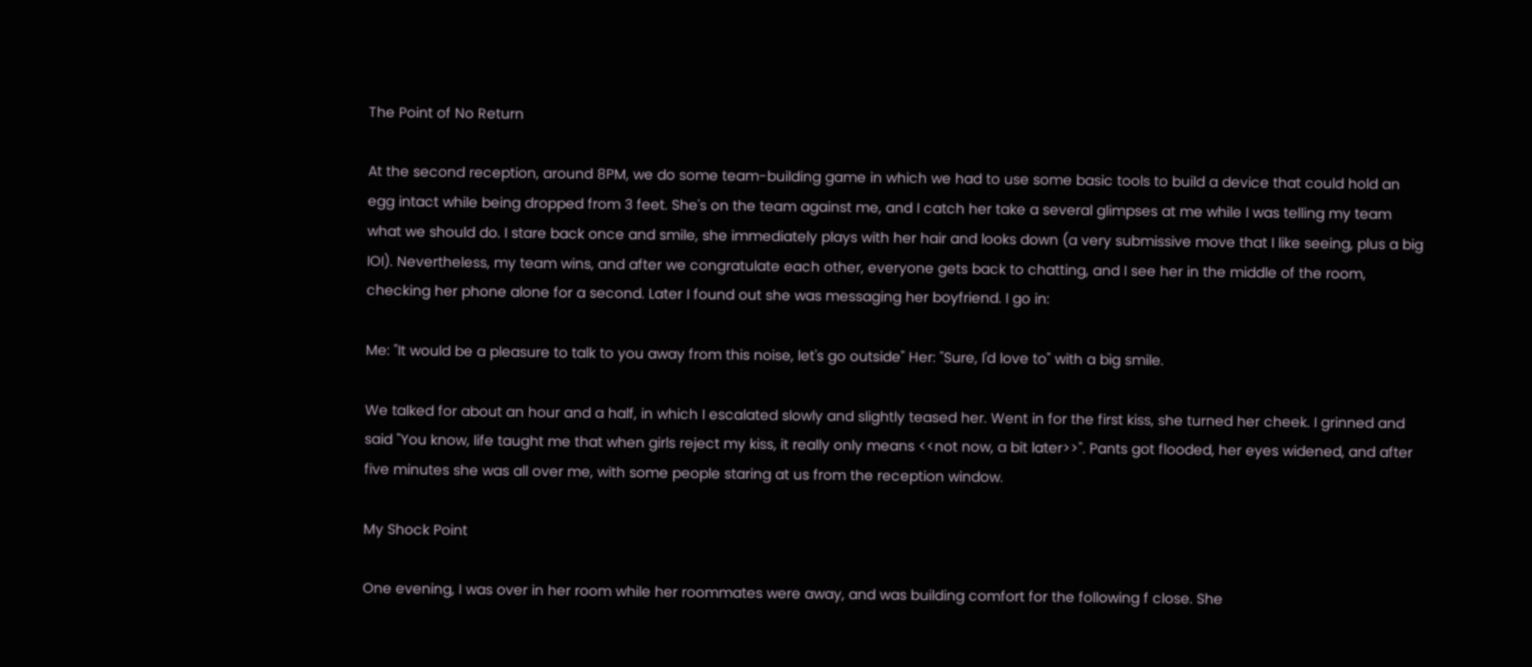The Point of No Return

At the second reception, around 8PM, we do some team-building game in which we had to use some basic tools to build a device that could hold an egg intact while being dropped from 3 feet. She's on the team against me, and I catch her take a several glimpses at me while I was telling my team what we should do. I stare back once and smile, she immediately plays with her hair and looks down (a very submissive move that I like seeing, plus a big IOI). Nevertheless, my team wins, and after we congratulate each other, everyone gets back to chatting, and I see her in the middle of the room, checking her phone alone for a second. Later I found out she was messaging her boyfriend. I go in:

Me: "It would be a pleasure to talk to you away from this noise, let's go outside" Her: "Sure, I'd love to" with a big smile.

We talked for about an hour and a half, in which I escalated slowly and slightly teased her. Went in for the first kiss, she turned her cheek. I grinned and said "You know, life taught me that when girls reject my kiss, it really only means <<not now, a bit later>>". Pants got flooded, her eyes widened, and after five minutes she was all over me, with some people staring at us from the reception window.

My Shock Point

One evening, I was over in her room while her roommates were away, and was building comfort for the following f close. She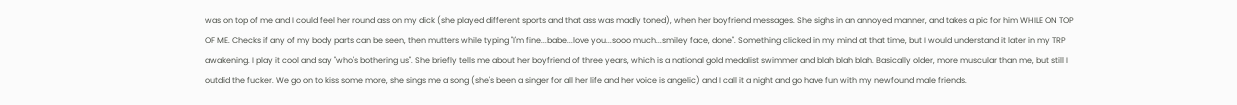was on top of me and I could feel her round ass on my dick (she played different sports and that ass was madly toned), when her boyfriend messages. She sighs in an annoyed manner, and takes a pic for him WHILE ON TOP OF ME. Checks if any of my body parts can be seen, then mutters while typing "I'm fine...babe...love you...sooo much...smiley face, done". Something clicked in my mind at that time, but I would understand it later in my TRP awakening. I play it cool and say "who's bothering us". She briefly tells me about her boyfriend of three years, which is a national gold medalist swimmer and blah blah blah. Basically older, more muscular than me, but still I outdid the fucker. We go on to kiss some more, she sings me a song (she's been a singer for all her life and her voice is angelic) and I call it a night and go have fun with my newfound male friends.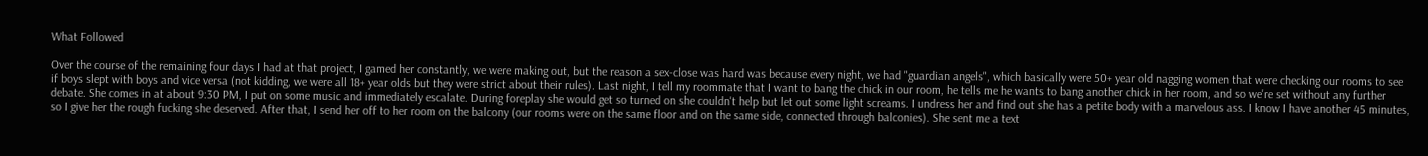What Followed

Over the course of the remaining four days I had at that project, I gamed her constantly, we were making out, but the reason a sex-close was hard was because every night, we had "guardian angels", which basically were 50+ year old nagging women that were checking our rooms to see if boys slept with boys and vice versa (not kidding, we were all 18+ year olds but they were strict about their rules). Last night, I tell my roommate that I want to bang the chick in our room, he tells me he wants to bang another chick in her room, and so we're set without any further debate. She comes in at about 9:30 PM, I put on some music and immediately escalate. During foreplay she would get so turned on she couldn't help but let out some light screams. I undress her and find out she has a petite body with a marvelous ass. I know I have another 45 minutes, so I give her the rough fucking she deserved. After that, I send her off to her room on the balcony (our rooms were on the same floor and on the same side, connected through balconies). She sent me a text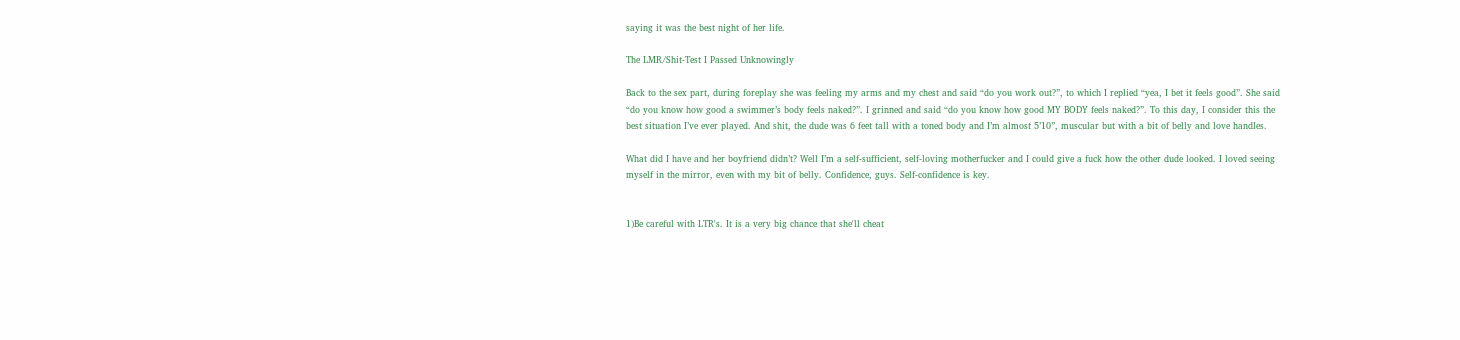saying it was the best night of her life.

The LMR/Shit-Test I Passed Unknowingly

Back to the sex part, during foreplay she was feeling my arms and my chest and said “do you work out?”, to which I replied “yea, I bet it feels good”. She said “do you know how good a swimmer’s body feels naked?”. I grinned and said “do you know how good MY BODY feels naked?”. To this day, I consider this the best situation I’ve ever played. And shit, the dude was 6 feet tall with a toned body and I’m almost 5’10”, muscular but with a bit of belly and love handles.

What did I have and her boyfriend didn’t? Well I’m a self-sufficient, self-loving motherfucker and I could give a fuck how the other dude looked. I loved seeing myself in the mirror, even with my bit of belly. Confidence, guys. Self-confidence is key.


1)Be careful with LTR's. It is a very big chance that she'll cheat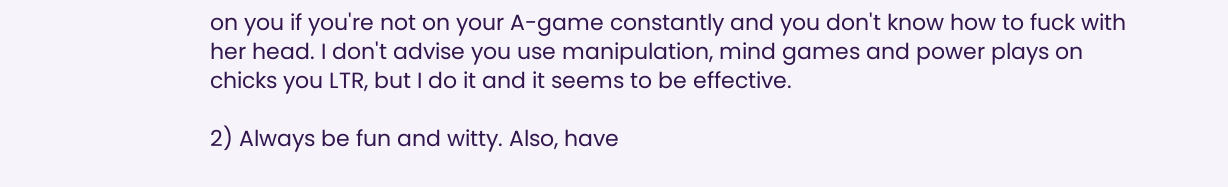on you if you're not on your A-game constantly and you don't know how to fuck with her head. I don't advise you use manipulation, mind games and power plays on chicks you LTR, but I do it and it seems to be effective.

2) Always be fun and witty. Also, have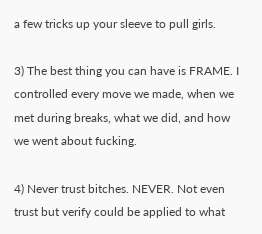a few tricks up your sleeve to pull girls.

3) The best thing you can have is FRAME. I controlled every move we made, when we met during breaks, what we did, and how we went about fucking.

4) Never trust bitches. NEVER. Not even trust but verify could be applied to what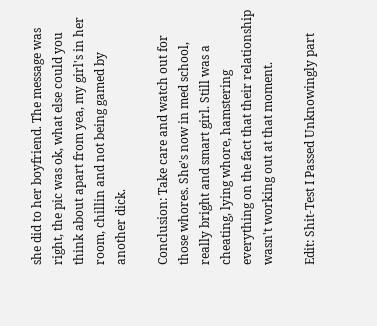she did to her boyfriend. The message was right, the pic was ok, what else could you think about apart from yea, my girl's in her room, chillin and not being gamed by another dick.

Conclusion: Take care and watch out for those whores. She's now in med school, really bright and smart girl. Still was a cheating, lying whore, hamstering everything on the fact that their relationship wasn't working out at that moment.

Edit: Shit-Test I Passed Unknowingly part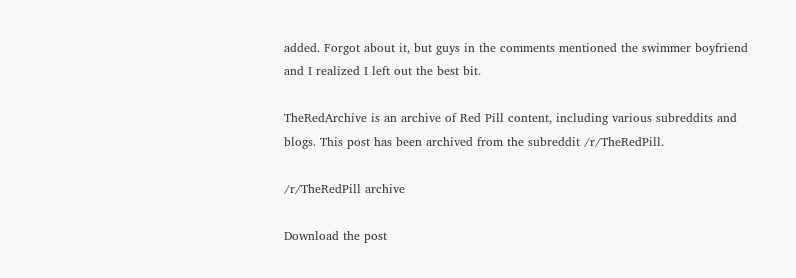added. Forgot about it, but guys in the comments mentioned the swimmer boyfriend and I realized I left out the best bit.

TheRedArchive is an archive of Red Pill content, including various subreddits and blogs. This post has been archived from the subreddit /r/TheRedPill.

/r/TheRedPill archive

Download the post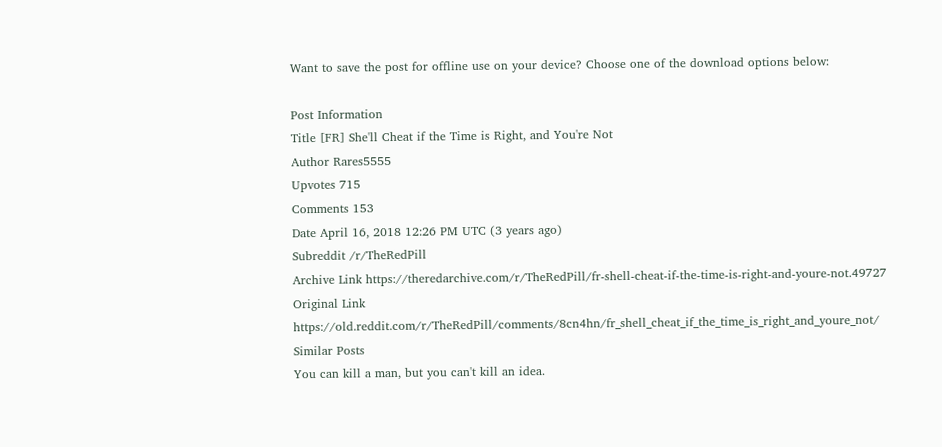Want to save the post for offline use on your device? Choose one of the download options below:

Post Information
Title [FR] She'll Cheat if the Time is Right, and You're Not
Author Rares5555
Upvotes 715
Comments 153
Date April 16, 2018 12:26 PM UTC (3 years ago)
Subreddit /r/TheRedPill
Archive Link https://theredarchive.com/r/TheRedPill/fr-shell-cheat-if-the-time-is-right-and-youre-not.49727
Original Link https://old.reddit.com/r/TheRedPill/comments/8cn4hn/fr_shell_cheat_if_the_time_is_right_and_youre_not/
Similar Posts
You can kill a man, but you can't kill an idea.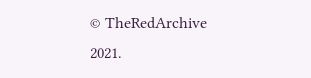© TheRedArchive 2021.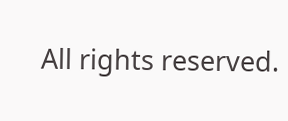All rights reserved.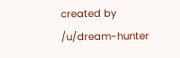created by /u/dream-hunter